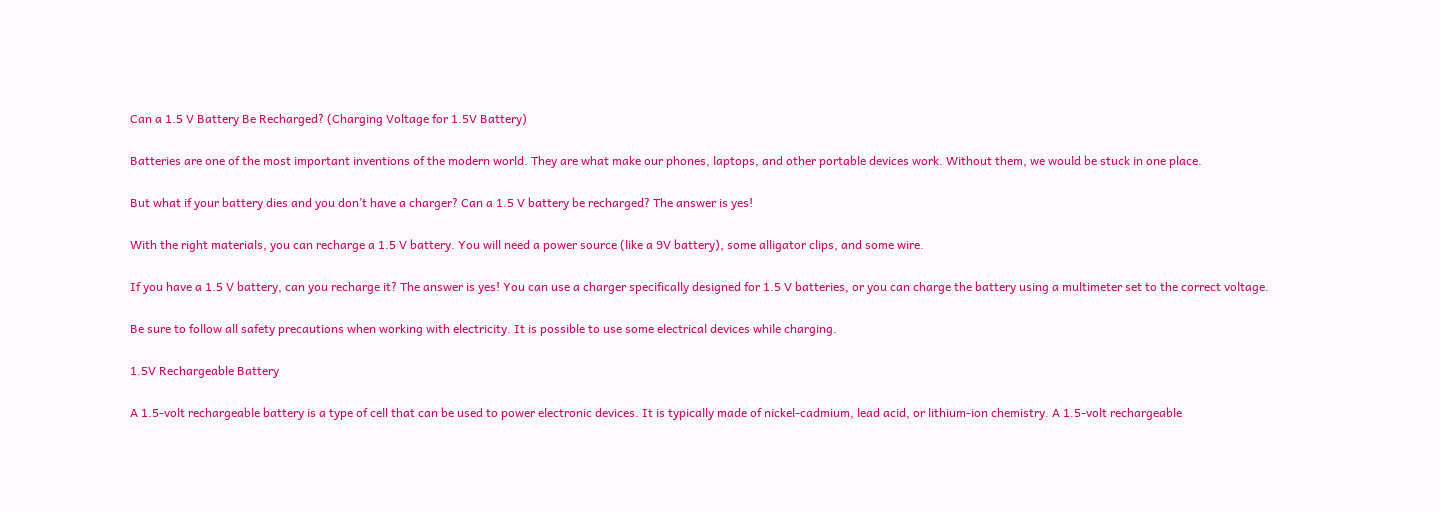Can a 1.5 V Battery Be Recharged? (Charging Voltage for 1.5V Battery)

Batteries are one of the most important inventions of the modern world. They are what make our phones, laptops, and other portable devices work. Without them, we would be stuck in one place.

But what if your battery dies and you don’t have a charger? Can a 1.5 V battery be recharged? The answer is yes!

With the right materials, you can recharge a 1.5 V battery. You will need a power source (like a 9V battery), some alligator clips, and some wire.

If you have a 1.5 V battery, can you recharge it? The answer is yes! You can use a charger specifically designed for 1.5 V batteries, or you can charge the battery using a multimeter set to the correct voltage.

Be sure to follow all safety precautions when working with electricity. It is possible to use some electrical devices while charging.

1.5V Rechargeable Battery

A 1.5-volt rechargeable battery is a type of cell that can be used to power electronic devices. It is typically made of nickel-cadmium, lead acid, or lithium-ion chemistry. A 1.5-volt rechargeable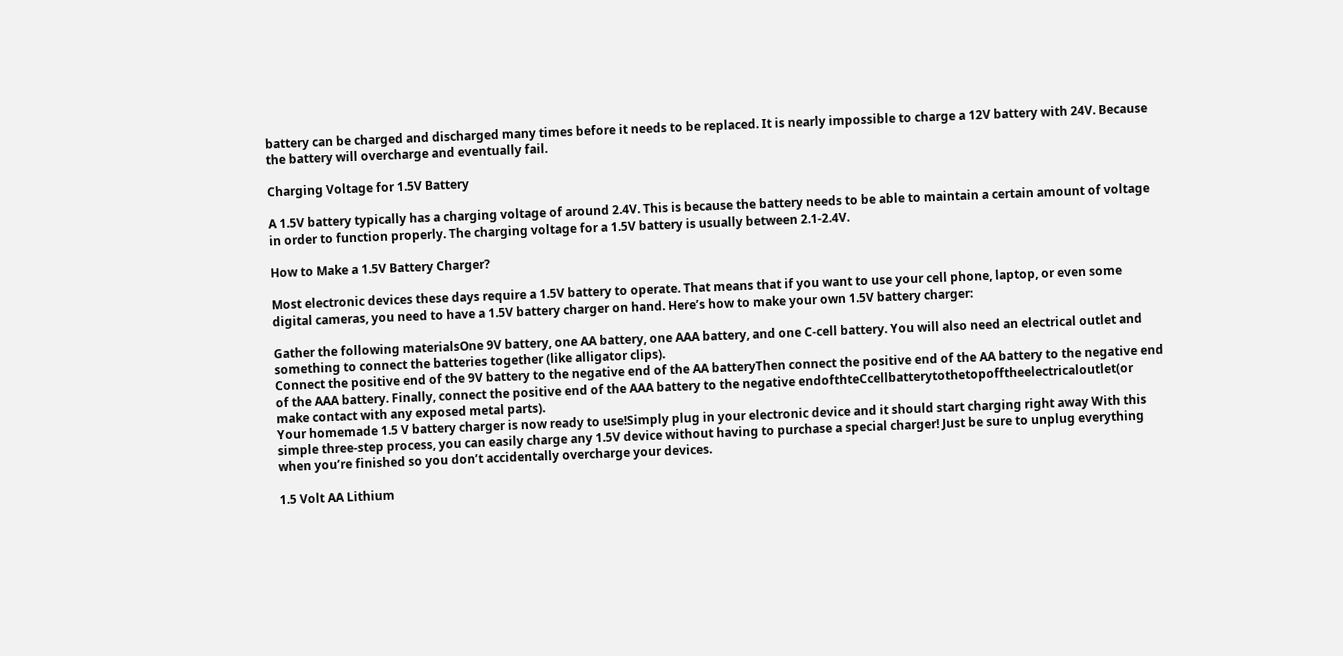battery can be charged and discharged many times before it needs to be replaced. It is nearly impossible to charge a 12V battery with 24V. Because the battery will overcharge and eventually fail.

Charging Voltage for 1.5V Battery

A 1.5V battery typically has a charging voltage of around 2.4V. This is because the battery needs to be able to maintain a certain amount of voltage in order to function properly. The charging voltage for a 1.5V battery is usually between 2.1-2.4V.

How to Make a 1.5V Battery Charger?

Most electronic devices these days require a 1.5V battery to operate. That means that if you want to use your cell phone, laptop, or even some digital cameras, you need to have a 1.5V battery charger on hand. Here’s how to make your own 1.5V battery charger:

Gather the following materialsOne 9V battery, one AA battery, one AAA battery, and one C-cell battery. You will also need an electrical outlet and something to connect the batteries together (like alligator clips).
Connect the positive end of the 9V battery to the negative end of the AA batteryThen connect the positive end of the AA battery to the negative end of the AAA battery. Finally, connect the positive end of the AAA battery to the negative endofthteCcellbatterytothetopofftheelectricaloutlet(or make contact with any exposed metal parts).
Your homemade 1.5 V battery charger is now ready to use!Simply plug in your electronic device and it should start charging right away With this simple three-step process, you can easily charge any 1.5V device without having to purchase a special charger! Just be sure to unplug everything when you’re finished so you don’t accidentally overcharge your devices.

1.5 Volt AA Lithium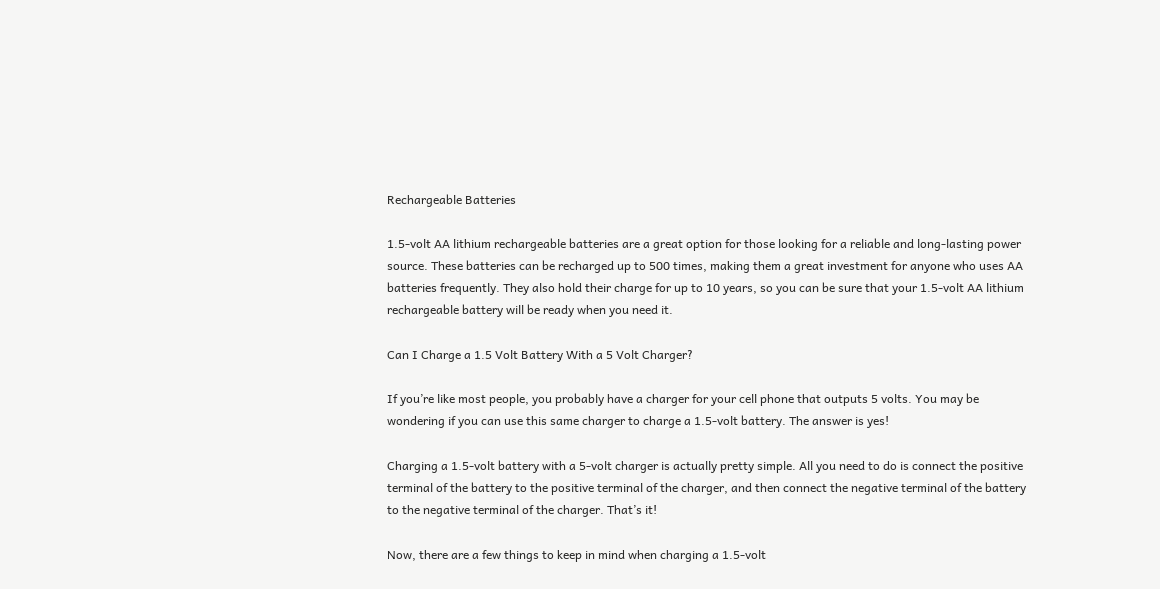Rechargeable Batteries

1.5-volt AA lithium rechargeable batteries are a great option for those looking for a reliable and long-lasting power source. These batteries can be recharged up to 500 times, making them a great investment for anyone who uses AA batteries frequently. They also hold their charge for up to 10 years, so you can be sure that your 1.5-volt AA lithium rechargeable battery will be ready when you need it.

Can I Charge a 1.5 Volt Battery With a 5 Volt Charger?

If you’re like most people, you probably have a charger for your cell phone that outputs 5 volts. You may be wondering if you can use this same charger to charge a 1.5-volt battery. The answer is yes!

Charging a 1.5-volt battery with a 5-volt charger is actually pretty simple. All you need to do is connect the positive terminal of the battery to the positive terminal of the charger, and then connect the negative terminal of the battery to the negative terminal of the charger. That’s it!

Now, there are a few things to keep in mind when charging a 1.5-volt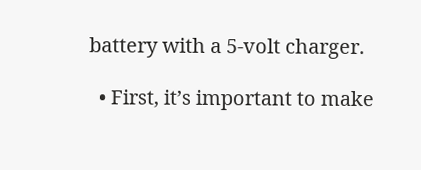battery with a 5-volt charger.

  • First, it’s important to make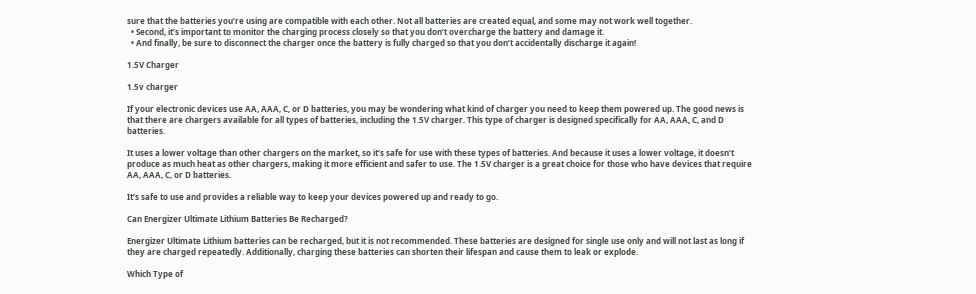sure that the batteries you’re using are compatible with each other. Not all batteries are created equal, and some may not work well together.
  • Second, it’s important to monitor the charging process closely so that you don’t overcharge the battery and damage it.
  • And finally, be sure to disconnect the charger once the battery is fully charged so that you don’t accidentally discharge it again!

1.5V Charger

1.5v charger

If your electronic devices use AA, AAA, C, or D batteries, you may be wondering what kind of charger you need to keep them powered up. The good news is that there are chargers available for all types of batteries, including the 1.5V charger. This type of charger is designed specifically for AA, AAA, C, and D batteries.

It uses a lower voltage than other chargers on the market, so it’s safe for use with these types of batteries. And because it uses a lower voltage, it doesn’t produce as much heat as other chargers, making it more efficient and safer to use. The 1.5V charger is a great choice for those who have devices that require AA, AAA, C, or D batteries.

It’s safe to use and provides a reliable way to keep your devices powered up and ready to go.

Can Energizer Ultimate Lithium Batteries Be Recharged?

Energizer Ultimate Lithium batteries can be recharged, but it is not recommended. These batteries are designed for single use only and will not last as long if they are charged repeatedly. Additionally, charging these batteries can shorten their lifespan and cause them to leak or explode.

Which Type of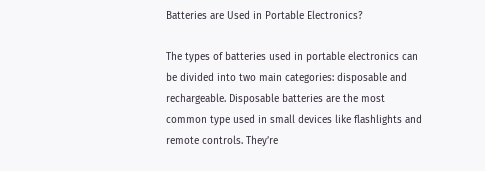Batteries are Used in Portable Electronics?

The types of batteries used in portable electronics can be divided into two main categories: disposable and rechargeable. Disposable batteries are the most common type used in small devices like flashlights and remote controls. They’re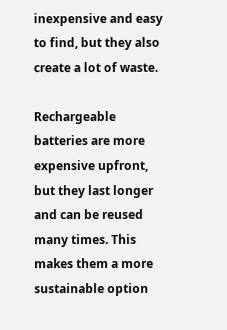inexpensive and easy to find, but they also create a lot of waste.

Rechargeable batteries are more expensive upfront, but they last longer and can be reused many times. This makes them a more sustainable option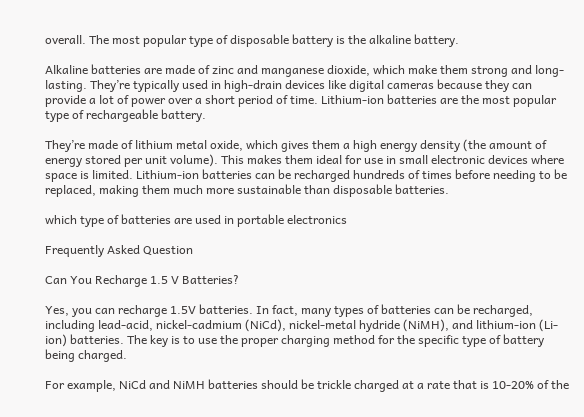overall. The most popular type of disposable battery is the alkaline battery.

Alkaline batteries are made of zinc and manganese dioxide, which make them strong and long-lasting. They’re typically used in high-drain devices like digital cameras because they can provide a lot of power over a short period of time. Lithium-ion batteries are the most popular type of rechargeable battery.

They’re made of lithium metal oxide, which gives them a high energy density (the amount of energy stored per unit volume). This makes them ideal for use in small electronic devices where space is limited. Lithium-ion batteries can be recharged hundreds of times before needing to be replaced, making them much more sustainable than disposable batteries.

which type of batteries are used in portable electronics

Frequently Asked Question

Can You Recharge 1.5 V Batteries?

Yes, you can recharge 1.5V batteries. In fact, many types of batteries can be recharged, including lead-acid, nickel-cadmium (NiCd), nickel-metal hydride (NiMH), and lithium-ion (Li-ion) batteries. The key is to use the proper charging method for the specific type of battery being charged.

For example, NiCd and NiMH batteries should be trickle charged at a rate that is 10-20% of the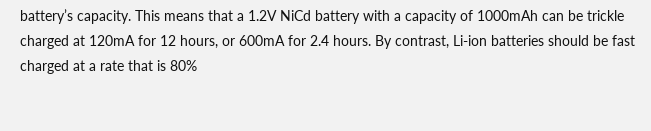battery’s capacity. This means that a 1.2V NiCd battery with a capacity of 1000mAh can be trickle charged at 120mA for 12 hours, or 600mA for 2.4 hours. By contrast, Li-ion batteries should be fast charged at a rate that is 80%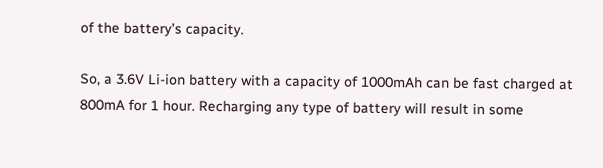of the battery’s capacity.

So, a 3.6V Li-ion battery with a capacity of 1000mAh can be fast charged at 800mA for 1 hour. Recharging any type of battery will result in some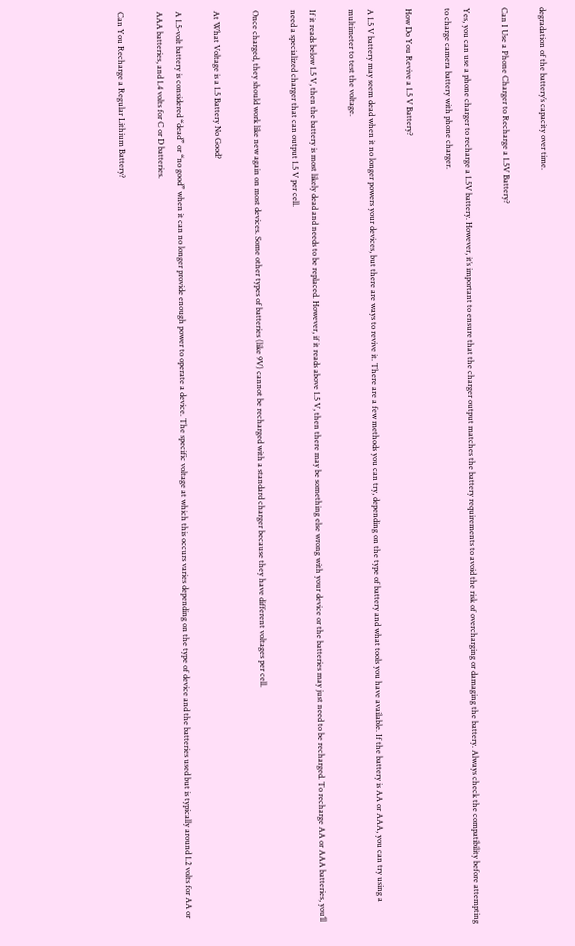degradation of the battery’s capacity over time.

Can I Use a Phone Charger to Recharge a 1.5V Battery?

Yes, you can use a phone charger to recharge a 1.5V battery. However, it’s important to ensure that the charger output matches the battery requirements to avoid the risk of overcharging or damaging the battery. Always check the compatibility before attempting to charge camera battery with phone charger.

How Do You Revive a 1.5 V Battery?

A 1.5 V battery may seem dead when it no longer powers your devices, but there are ways to revive it. There are a few methods you can try, depending on the type of battery and what tools you have available. If the battery is AA or AAA, you can try using a multimeter to test the voltage.

If it reads below 1.5 V, then the battery is most likely dead and needs to be replaced. However, if it reads above 1.5 V, then there may be something else wrong with your device or the batteries may just need to be recharged. To recharge AA or AAA batteries, you’ll need a specialized charger that can output 1.5 V per cell.

Once charged, they should work like new again on most devices. Some other types of batteries (like 9V) cannot be recharged with a standard charger because they have different voltages per cell.

At What Voltage is a 1.5 Battery No Good?

A 1.5-volt battery is considered “dead” or “no good” when it can no longer provide enough power to operate a device. The specific voltage at which this occurs varies depending on the type of device and the batteries used but is typically around 1.2 volts for AA or AAA batteries, and 1.4 volts for C or D batteries.

Can You Recharge a Regular Lithium Battery?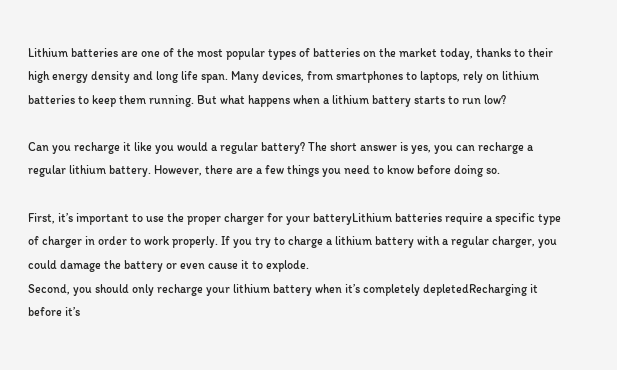Lithium batteries are one of the most popular types of batteries on the market today, thanks to their high energy density and long life span. Many devices, from smartphones to laptops, rely on lithium batteries to keep them running. But what happens when a lithium battery starts to run low?

Can you recharge it like you would a regular battery? The short answer is yes, you can recharge a regular lithium battery. However, there are a few things you need to know before doing so.

First, it’s important to use the proper charger for your batteryLithium batteries require a specific type of charger in order to work properly. If you try to charge a lithium battery with a regular charger, you could damage the battery or even cause it to explode.
Second, you should only recharge your lithium battery when it’s completely depletedRecharging it before it’s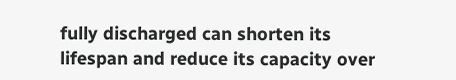fully discharged can shorten its lifespan and reduce its capacity over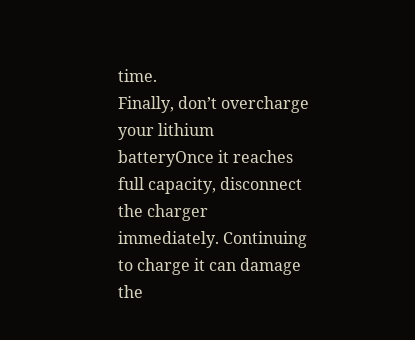time.
Finally, don’t overcharge your lithium batteryOnce it reaches full capacity, disconnect the charger immediately. Continuing to charge it can damage the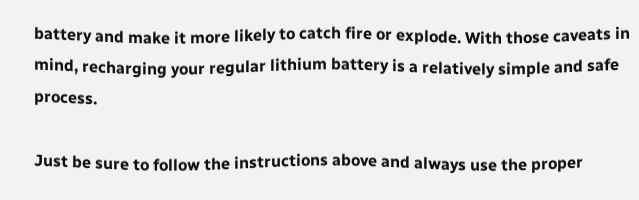battery and make it more likely to catch fire or explode. With those caveats in mind, recharging your regular lithium battery is a relatively simple and safe process.

Just be sure to follow the instructions above and always use the proper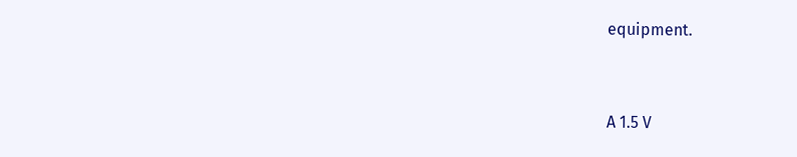equipment.


A 1.5 V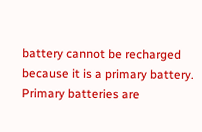battery cannot be recharged because it is a primary battery. Primary batteries are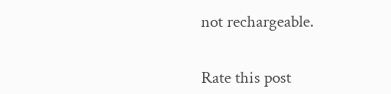not rechargeable.


Rate this post